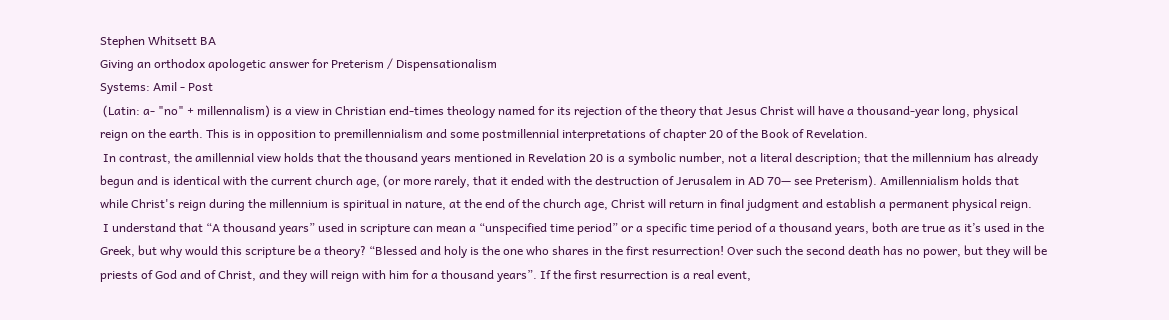Stephen Whitsett BA
Giving an orthodox apologetic answer for Preterism / Dispensationalism
Systems: Amil - Post
 (Latin: a- "no" + millennalism) is a view in Christian end-times theology named for its rejection of the theory that Jesus Christ will have a thousand-year long, physical reign on the earth. This is in opposition to premillennialism and some postmillennial interpretations of chapter 20 of the Book of Revelation.
 In contrast, the amillennial view holds that the thousand years mentioned in Revelation 20 is a symbolic number, not a literal description; that the millennium has already begun and is identical with the current church age, (or more rarely, that it ended with the destruction of Jerusalem in AD 70— see Preterism). Amillennialism holds that while Christ's reign during the millennium is spiritual in nature, at the end of the church age, Christ will return in final judgment and establish a permanent physical reign.
 I understand that “A thousand years” used in scripture can mean a “unspecified time period” or a specific time period of a thousand years, both are true as it’s used in the Greek, but why would this scripture be a theory? “Blessed and holy is the one who shares in the first resurrection! Over such the second death has no power, but they will be priests of God and of Christ, and they will reign with him for a thousand years”. If the first resurrection is a real event,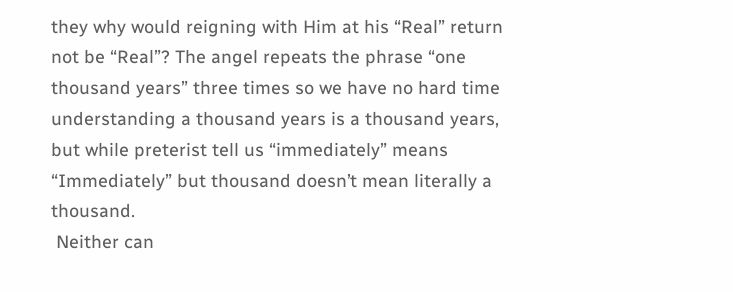they why would reigning with Him at his “Real” return not be “Real”? The angel repeats the phrase “one thousand years” three times so we have no hard time understanding a thousand years is a thousand years, but while preterist tell us “immediately” means “Immediately” but thousand doesn’t mean literally a thousand.
 Neither can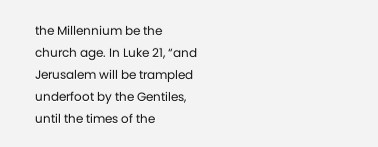the Millennium be the church age. In Luke 21, “and Jerusalem will be trampled underfoot by the Gentiles, until the times of the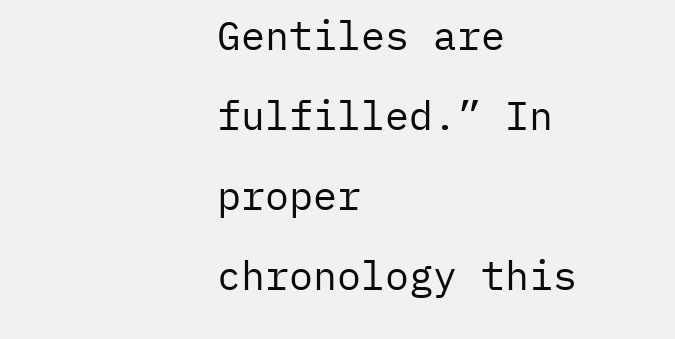Gentiles are fulfilled.” In proper chronology this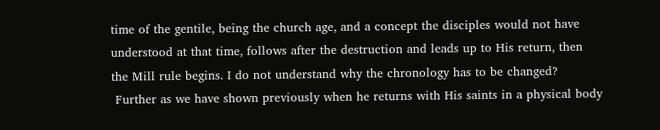time of the gentile, being the church age, and a concept the disciples would not have understood at that time, follows after the destruction and leads up to His return, then the Mill rule begins. I do not understand why the chronology has to be changed?
 Further as we have shown previously when he returns with His saints in a physical body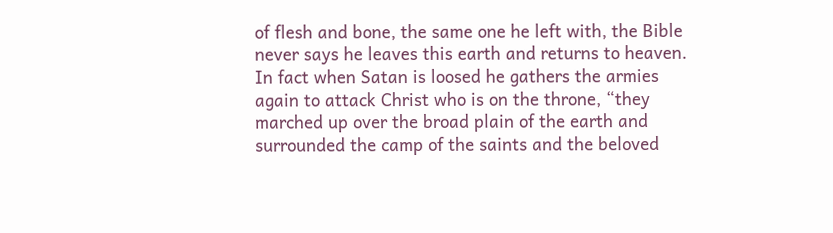of flesh and bone, the same one he left with, the Bible never says he leaves this earth and returns to heaven. In fact when Satan is loosed he gathers the armies again to attack Christ who is on the throne, “they marched up over the broad plain of the earth and surrounded the camp of the saints and the beloved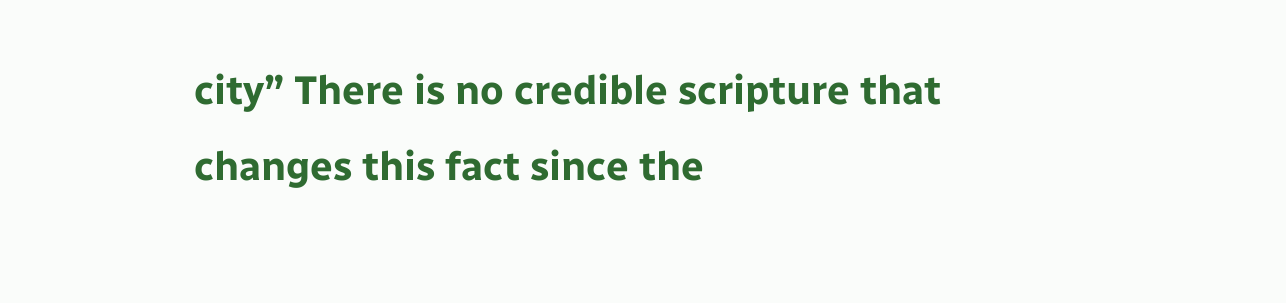city” There is no credible scripture that changes this fact since the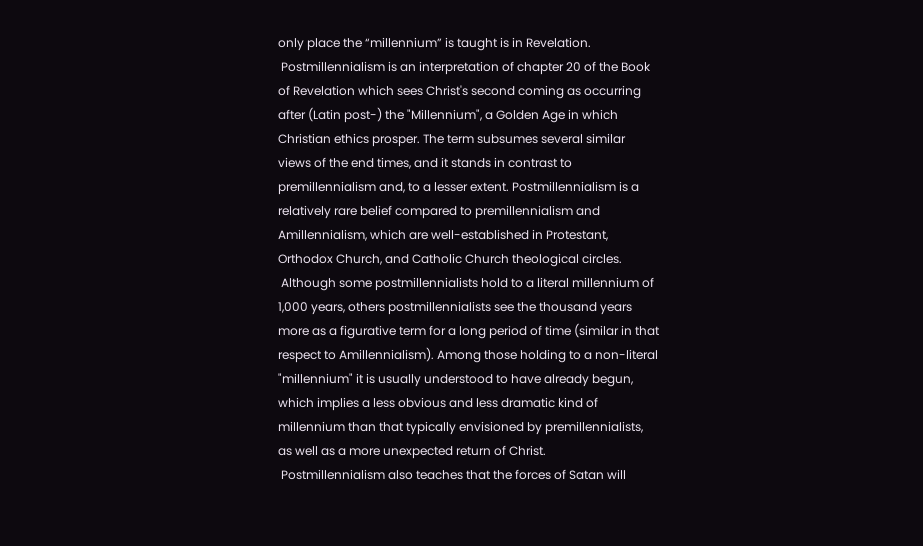only place the “millennium” is taught is in Revelation.
 Postmillennialism is an interpretation of chapter 20 of the Book of Revelation which sees Christ's second coming as occurring after (Latin post-) the "Millennium", a Golden Age in which Christian ethics prosper. The term subsumes several similar views of the end times, and it stands in contrast to premillennialism and, to a lesser extent. Postmillennialism is a relatively rare belief compared to premillennialism and Amillennialism, which are well-established in Protestant, Orthodox Church, and Catholic Church theological circles.
 Although some postmillennialists hold to a literal millennium of 1,000 years, others postmillennialists see the thousand years more as a figurative term for a long period of time (similar in that respect to Amillennialism). Among those holding to a non-literal "millennium" it is usually understood to have already begun, which implies a less obvious and less dramatic kind of millennium than that typically envisioned by premillennialists, as well as a more unexpected return of Christ.
 Postmillennialism also teaches that the forces of Satan will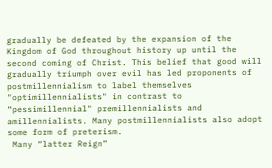gradually be defeated by the expansion of the Kingdom of God throughout history up until the second coming of Christ. This belief that good will gradually triumph over evil has led proponents of postmillennialism to label themselves "optimillennialists" in contrast to “pessimillennial" premillennialists and amillennialists. Many postmillennialists also adopt some form of preterism.
 Many “latter Reign”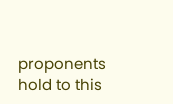proponents hold to this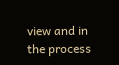view and in the process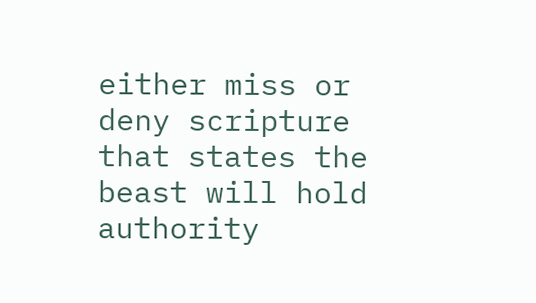either miss or deny scripture that states the beast will hold authority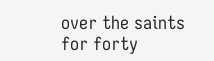over the saints for forty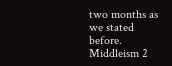two months as we stated before.
Middleism 2